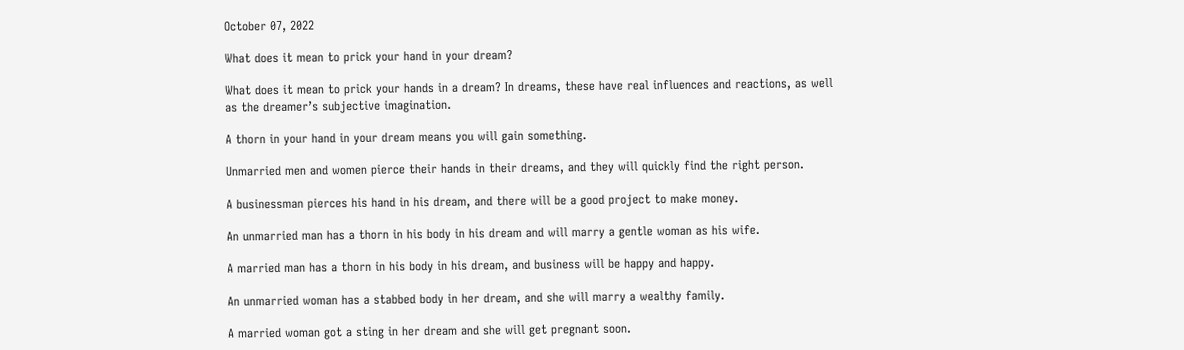October 07, 2022

What does it mean to prick your hand in your dream?

What does it mean to prick your hands in a dream? In dreams, these have real influences and reactions, as well as the dreamer’s subjective imagination.

A thorn in your hand in your dream means you will gain something.

Unmarried men and women pierce their hands in their dreams, and they will quickly find the right person.

A businessman pierces his hand in his dream, and there will be a good project to make money.

An unmarried man has a thorn in his body in his dream and will marry a gentle woman as his wife.

A married man has a thorn in his body in his dream, and business will be happy and happy.

An unmarried woman has a stabbed body in her dream, and she will marry a wealthy family.

A married woman got a sting in her dream and she will get pregnant soon.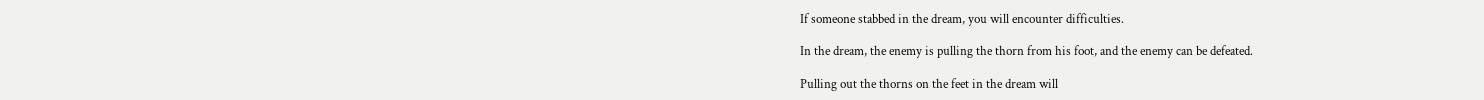If someone stabbed in the dream, you will encounter difficulties.

In the dream, the enemy is pulling the thorn from his foot, and the enemy can be defeated.

Pulling out the thorns on the feet in the dream will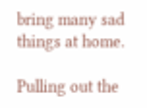bring many sad things at home.

Pulling out the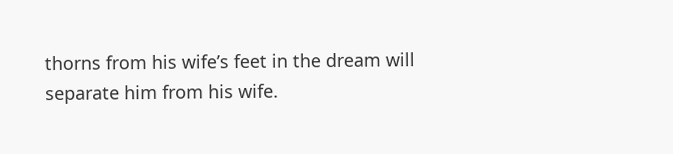thorns from his wife’s feet in the dream will separate him from his wife.